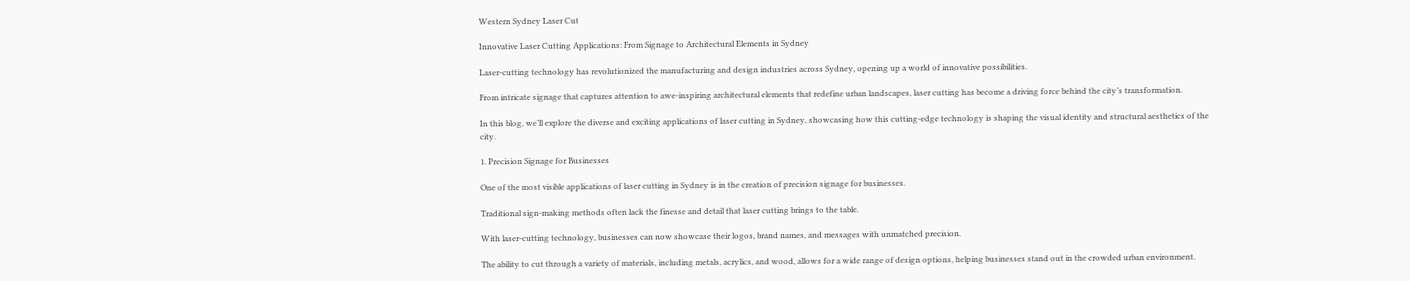Western Sydney Laser Cut

Innovative Laser Cutting Applications: From Signage to Architectural Elements in Sydney

Laser-cutting technology has revolutionized the manufacturing and design industries across Sydney, opening up a world of innovative possibilities.

From intricate signage that captures attention to awe-inspiring architectural elements that redefine urban landscapes, laser cutting has become a driving force behind the city’s transformation.

In this blog, we’ll explore the diverse and exciting applications of laser cutting in Sydney, showcasing how this cutting-edge technology is shaping the visual identity and structural aesthetics of the city.

1. Precision Signage for Businesses

One of the most visible applications of laser cutting in Sydney is in the creation of precision signage for businesses.

Traditional sign-making methods often lack the finesse and detail that laser cutting brings to the table.

With laser-cutting technology, businesses can now showcase their logos, brand names, and messages with unmatched precision.

The ability to cut through a variety of materials, including metals, acrylics, and wood, allows for a wide range of design options, helping businesses stand out in the crowded urban environment.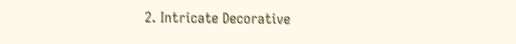2. Intricate Decorative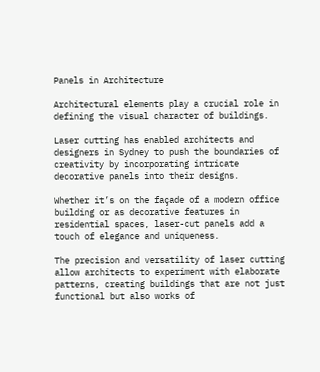Panels in Architecture

Architectural elements play a crucial role in defining the visual character of buildings.

Laser cutting has enabled architects and designers in Sydney to push the boundaries of creativity by incorporating intricate decorative panels into their designs.

Whether it’s on the façade of a modern office building or as decorative features in residential spaces, laser-cut panels add a touch of elegance and uniqueness.

The precision and versatility of laser cutting allow architects to experiment with elaborate patterns, creating buildings that are not just functional but also works of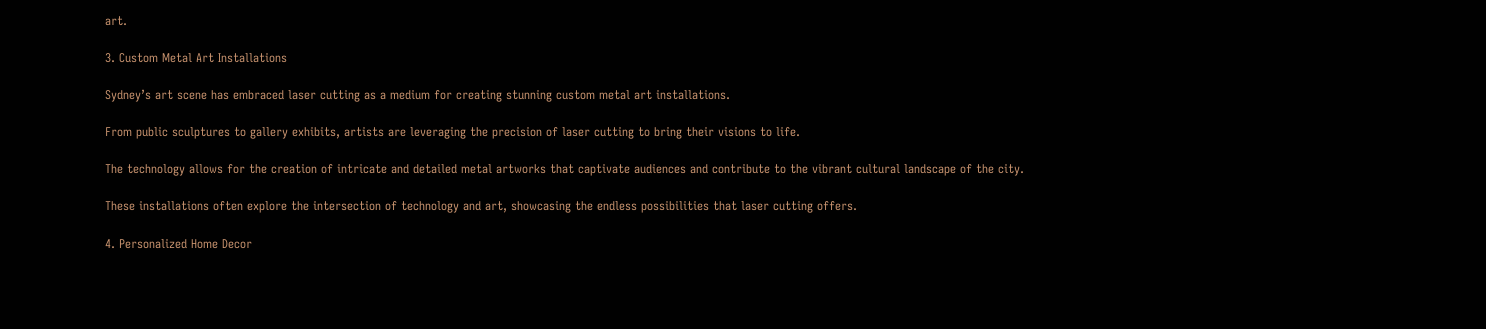art.

3. Custom Metal Art Installations

Sydney’s art scene has embraced laser cutting as a medium for creating stunning custom metal art installations.

From public sculptures to gallery exhibits, artists are leveraging the precision of laser cutting to bring their visions to life.

The technology allows for the creation of intricate and detailed metal artworks that captivate audiences and contribute to the vibrant cultural landscape of the city.

These installations often explore the intersection of technology and art, showcasing the endless possibilities that laser cutting offers.

4. Personalized Home Decor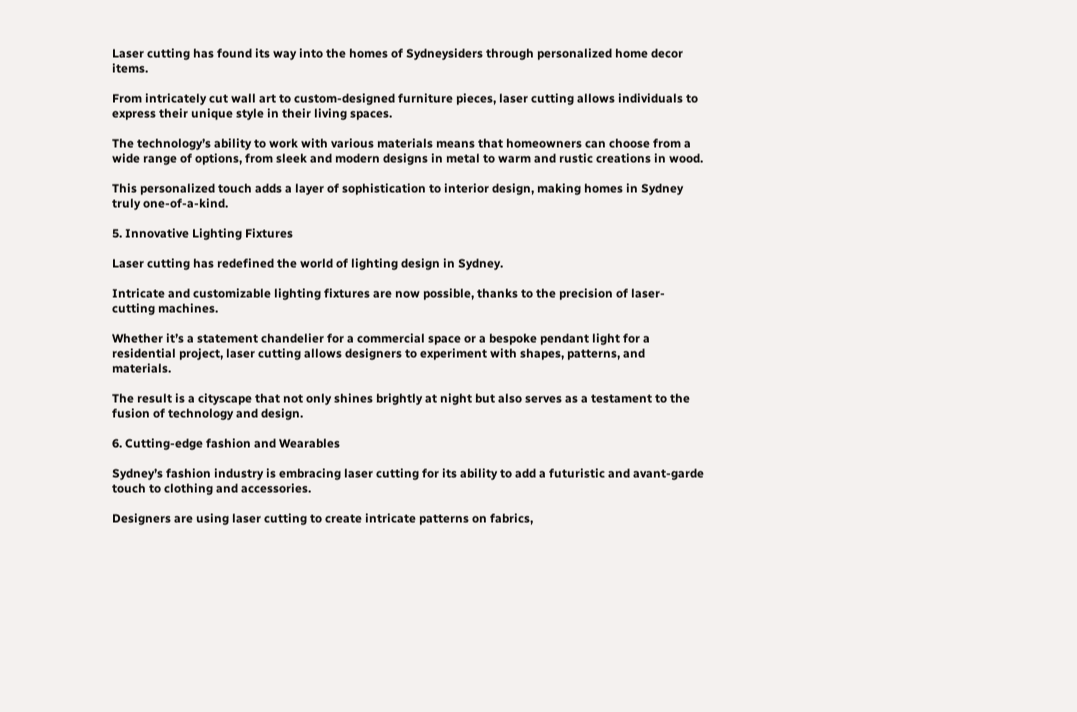Laser cutting has found its way into the homes of Sydneysiders through personalized home decor items.

From intricately cut wall art to custom-designed furniture pieces, laser cutting allows individuals to express their unique style in their living spaces.

The technology’s ability to work with various materials means that homeowners can choose from a wide range of options, from sleek and modern designs in metal to warm and rustic creations in wood.

This personalized touch adds a layer of sophistication to interior design, making homes in Sydney truly one-of-a-kind.

5. Innovative Lighting Fixtures

Laser cutting has redefined the world of lighting design in Sydney.

Intricate and customizable lighting fixtures are now possible, thanks to the precision of laser-cutting machines.

Whether it’s a statement chandelier for a commercial space or a bespoke pendant light for a residential project, laser cutting allows designers to experiment with shapes, patterns, and materials.

The result is a cityscape that not only shines brightly at night but also serves as a testament to the fusion of technology and design.

6. Cutting-edge fashion and Wearables

Sydney’s fashion industry is embracing laser cutting for its ability to add a futuristic and avant-garde touch to clothing and accessories.

Designers are using laser cutting to create intricate patterns on fabrics,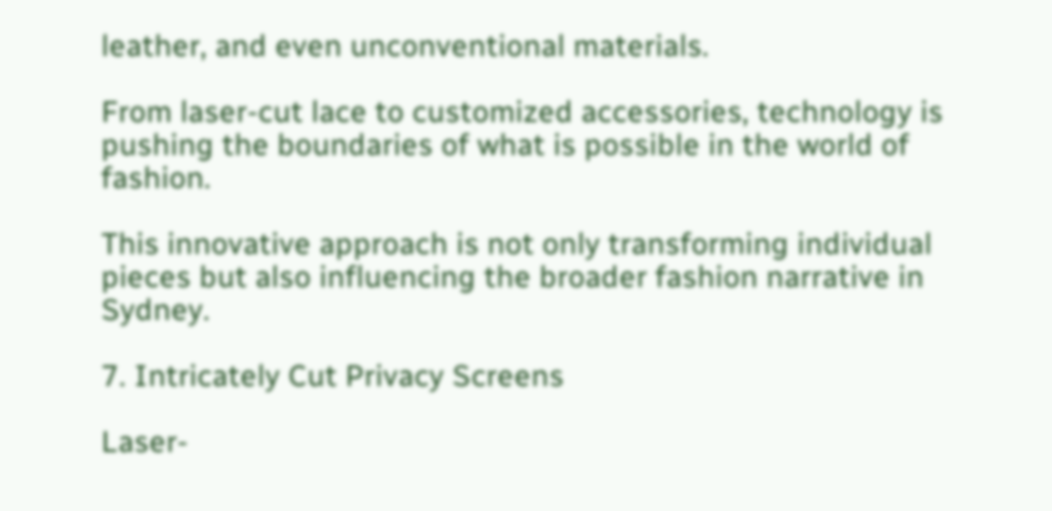leather, and even unconventional materials.

From laser-cut lace to customized accessories, technology is pushing the boundaries of what is possible in the world of fashion.

This innovative approach is not only transforming individual pieces but also influencing the broader fashion narrative in Sydney.

7. Intricately Cut Privacy Screens

Laser-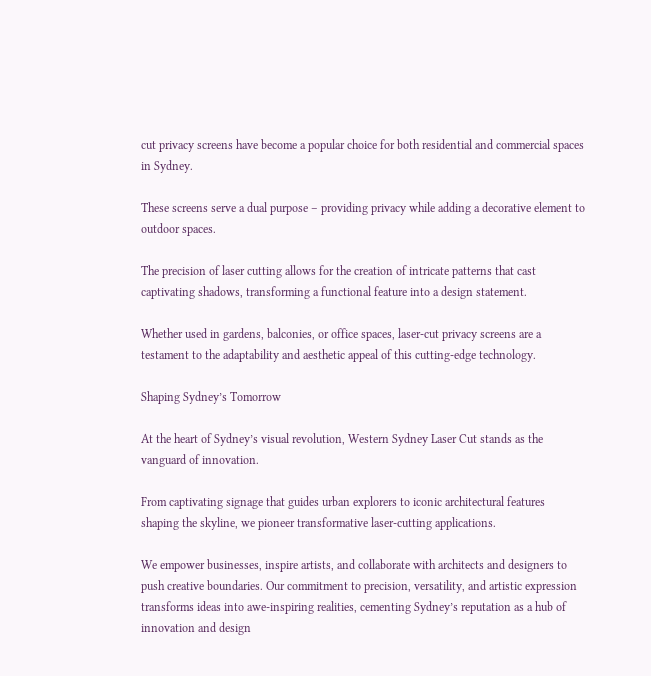cut privacy screens have become a popular choice for both residential and commercial spaces in Sydney.

These screens serve a dual purpose – providing privacy while adding a decorative element to outdoor spaces.

The precision of laser cutting allows for the creation of intricate patterns that cast captivating shadows, transforming a functional feature into a design statement.

Whether used in gardens, balconies, or office spaces, laser-cut privacy screens are a testament to the adaptability and aesthetic appeal of this cutting-edge technology.

Shaping Sydney’s Tomorrow

At the heart of Sydney’s visual revolution, Western Sydney Laser Cut stands as the vanguard of innovation.

From captivating signage that guides urban explorers to iconic architectural features shaping the skyline, we pioneer transformative laser-cutting applications.

We empower businesses, inspire artists, and collaborate with architects and designers to push creative boundaries. Our commitment to precision, versatility, and artistic expression transforms ideas into awe-inspiring realities, cementing Sydney’s reputation as a hub of innovation and design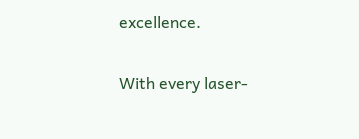excellence.

With every laser-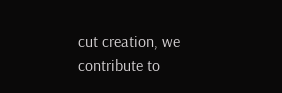cut creation, we contribute to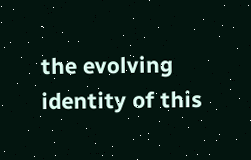the evolving identity of this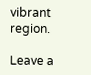vibrant region.

Leave a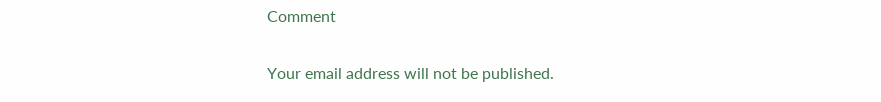Comment

Your email address will not be published.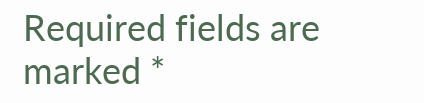Required fields are marked *